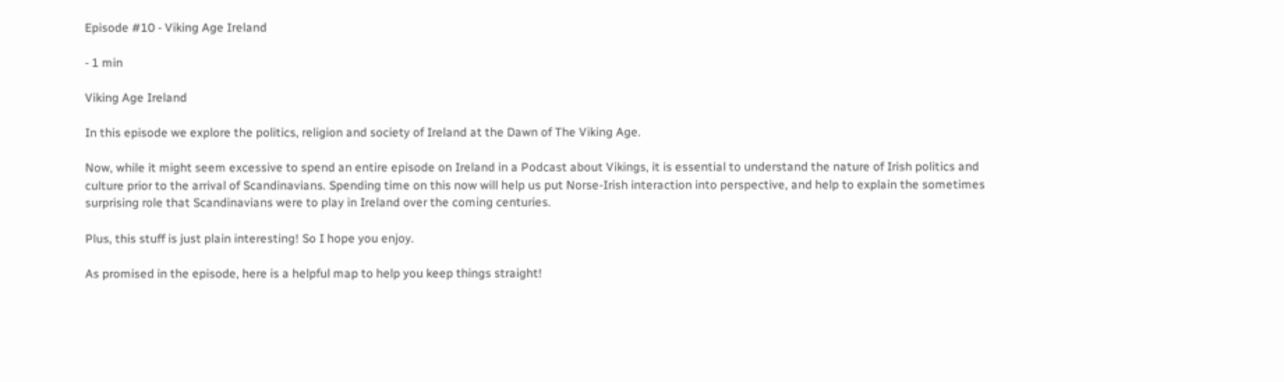Episode #10 - Viking Age Ireland

- 1 min

Viking Age Ireland

In this episode we explore the politics, religion and society of Ireland at the Dawn of The Viking Age.

Now, while it might seem excessive to spend an entire episode on Ireland in a Podcast about Vikings, it is essential to understand the nature of Irish politics and culture prior to the arrival of Scandinavians. Spending time on this now will help us put Norse-Irish interaction into perspective, and help to explain the sometimes surprising role that Scandinavians were to play in Ireland over the coming centuries.

Plus, this stuff is just plain interesting! So I hope you enjoy.

As promised in the episode, here is a helpful map to help you keep things straight!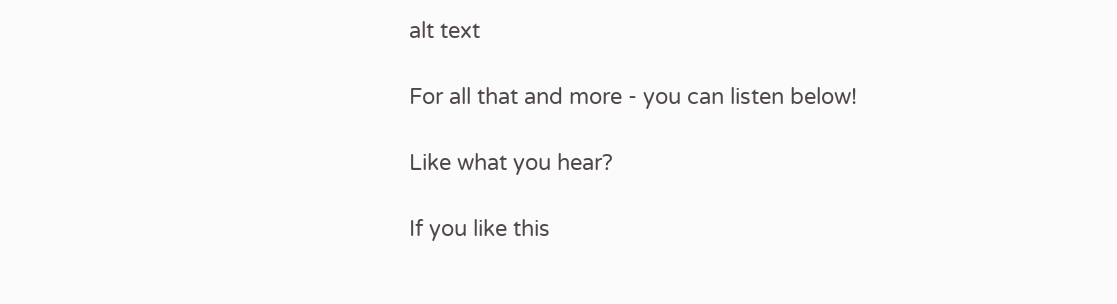alt text

For all that and more - you can listen below!

Like what you hear?

If you like this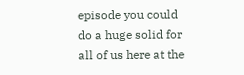episode you could do a huge solid for all of us here at the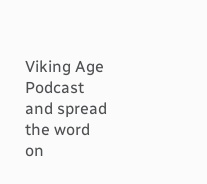Viking Age Podcast and spread the word on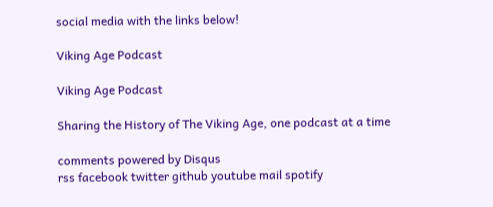social media with the links below!

Viking Age Podcast

Viking Age Podcast

Sharing the History of The Viking Age, one podcast at a time

comments powered by Disqus
rss facebook twitter github youtube mail spotify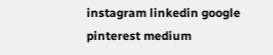instagram linkedin google pinterest medium